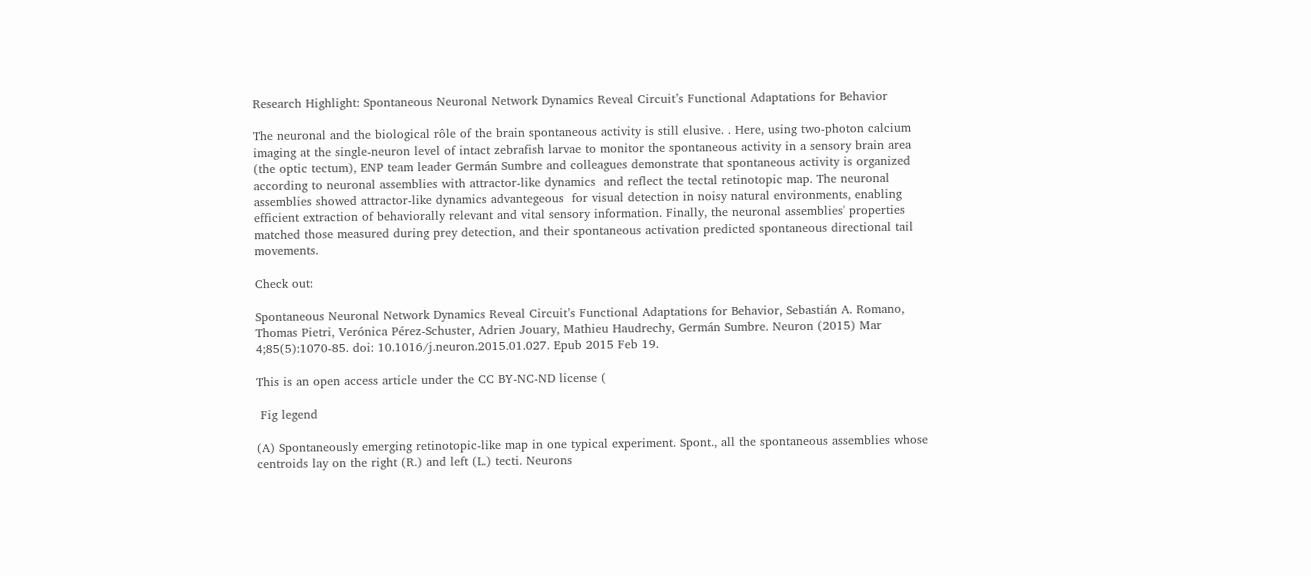Research Highlight: Spontaneous Neuronal Network Dynamics Reveal Circuit’s Functional Adaptations for Behavior

The neuronal and the biological rôle of the brain spontaneous activity is still elusive. . Here, using two-photon calcium imaging at the single-neuron level of intact zebrafish larvae to monitor the spontaneous activity in a sensory brain area (the optic tectum), ENP team leader Germán Sumbre and colleagues demonstrate that spontaneous activity is organized according to neuronal assemblies with attractor-like dynamics  and reflect the tectal retinotopic map. The neuronal assemblies showed attractor-like dynamics advantegeous  for visual detection in noisy natural environments, enabling efficient extraction of behaviorally relevant and vital sensory information. Finally, the neuronal assemblies' properties matched those measured during prey detection, and their spontaneous activation predicted spontaneous directional tail movements.

Check out:

Spontaneous Neuronal Network Dynamics Reveal Circuit’s Functional Adaptations for Behavior, Sebastián A. Romano, Thomas Pietri, Verónica Pérez-Schuster, Adrien Jouary, Mathieu Haudrechy, Germán Sumbre. Neuron (2015) Mar 4;85(5):1070-85. doi: 10.1016/j.neuron.2015.01.027. Epub 2015 Feb 19.

This is an open access article under the CC BY-NC-ND license (

 Fig legend

(A) Spontaneously emerging retinotopic-like map in one typical experiment. Spont., all the spontaneous assemblies whose centroids lay on the right (R.) and left (L.) tecti. Neurons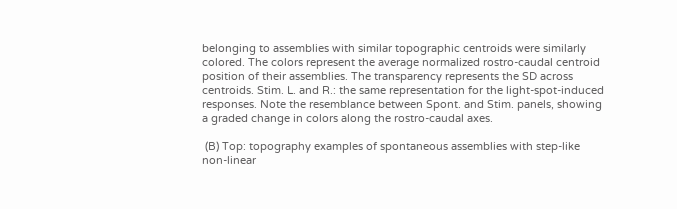belonging to assemblies with similar topographic centroids were similarly colored. The colors represent the average normalized rostro-caudal centroid position of their assemblies. The transparency represents the SD across centroids. Stim. L. and R.: the same representation for the light-spot-induced responses. Note the resemblance between Spont. and Stim. panels, showing a graded change in colors along the rostro-caudal axes.

 (B) Top: topography examples of spontaneous assemblies with step-like non-linear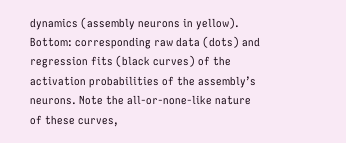dynamics (assembly neurons in yellow). Bottom: corresponding raw data (dots) and regression fits (black curves) of the activation probabilities of the assembly’s neurons. Note the all-or-none-like nature of these curves,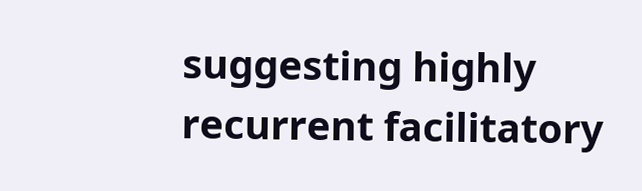suggesting highly recurrent facilitatory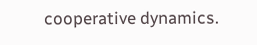cooperative dynamics.